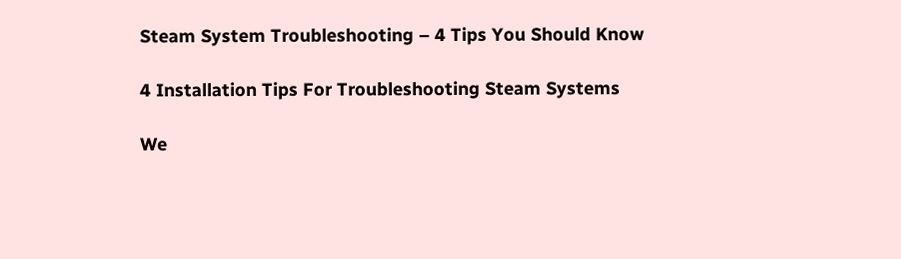Steam System Troubleshooting – 4 Tips You Should Know

4 Installation Tips For Troubleshooting Steam Systems

We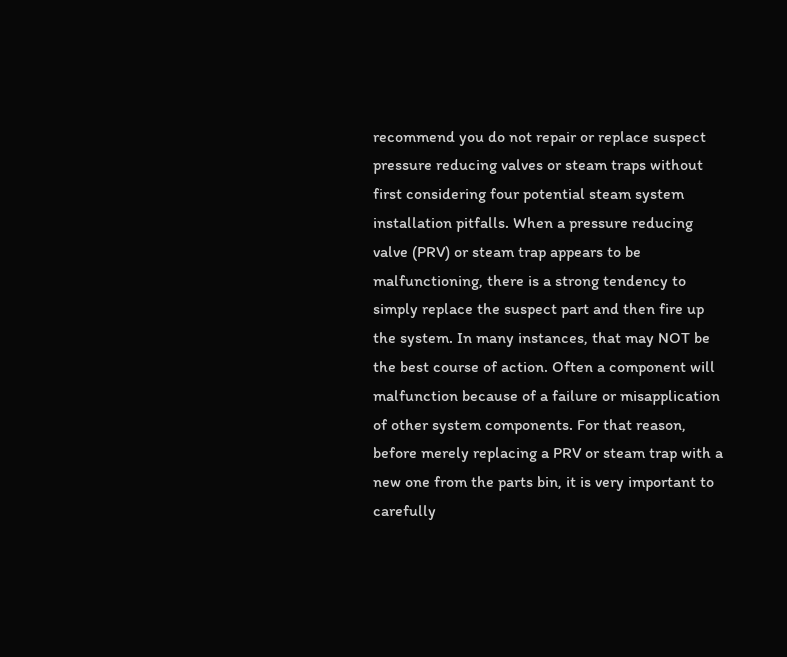recommend you do not repair or replace suspect pressure reducing valves or steam traps without first considering four potential steam system installation pitfalls. When a pressure reducing valve (PRV) or steam trap appears to be malfunctioning, there is a strong tendency to simply replace the suspect part and then fire up the system. In many instances, that may NOT be the best course of action. Often a component will malfunction because of a failure or misapplication of other system components. For that reason, before merely replacing a PRV or steam trap with a new one from the parts bin, it is very important to carefully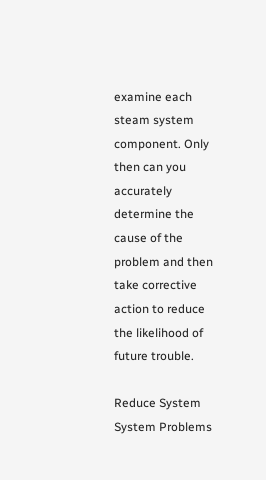examine each steam system component. Only then can you accurately determine the cause of the problem and then take corrective action to reduce the likelihood of future trouble.

Reduce System System Problems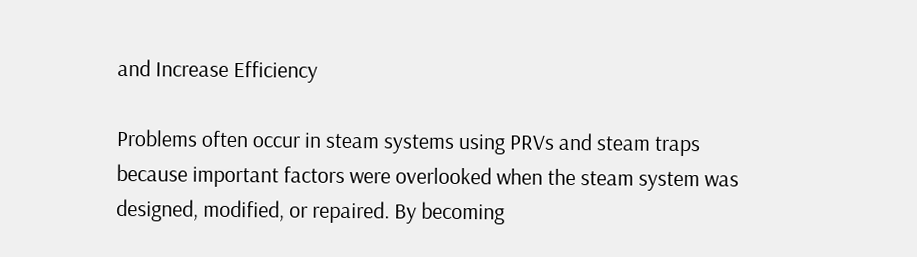and Increase Efficiency

Problems often occur in steam systems using PRVs and steam traps because important factors were overlooked when the steam system was designed, modified, or repaired. By becoming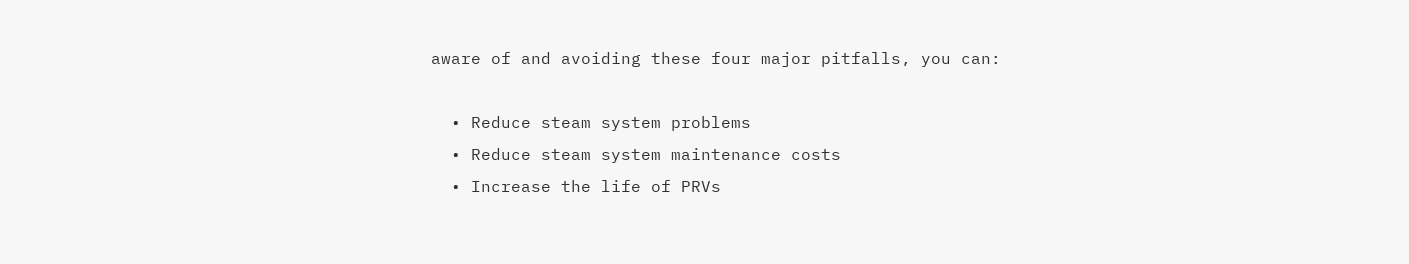aware of and avoiding these four major pitfalls, you can:

  • Reduce steam system problems
  • Reduce steam system maintenance costs
  • Increase the life of PRVs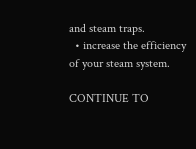and steam traps.
  • increase the efficiency of your steam system.

CONTINUE TO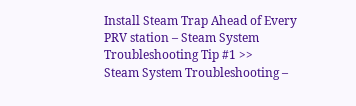Install Steam Trap Ahead of Every PRV station – Steam System Troubleshooting Tip #1 >>
Steam System Troubleshooting –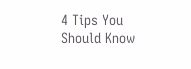4 Tips You Should Know